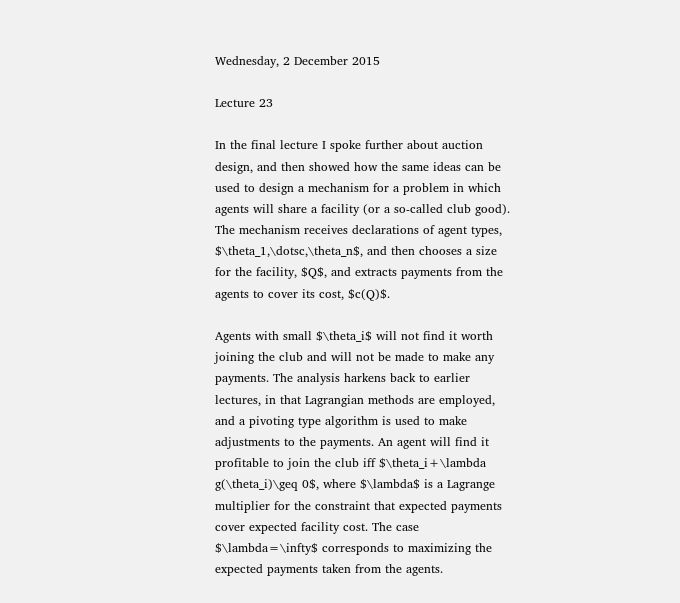Wednesday, 2 December 2015

Lecture 23

In the final lecture I spoke further about auction design, and then showed how the same ideas can be used to design a mechanism for a problem in which agents will share a facility (or a so-called club good). The mechanism receives declarations of agent types, $\theta_1,\dotsc,\theta_n$, and then chooses a size for the facility, $Q$, and extracts payments from the agents to cover its cost, $c(Q)$.

Agents with small $\theta_i$ will not find it worth joining the club and will not be made to make any payments. The analysis harkens back to earlier lectures, in that Lagrangian methods are employed, and a pivoting type algorithm is used to make adjustments to the payments. An agent will find it profitable to join the club iff $\theta_i+\lambda g(\theta_i)\geq 0$, where $\lambda$ is a Lagrange multiplier for the constraint that expected payments cover expected facility cost. The case $\lambda=\infty$ corresponds to maximizing the expected payments taken from the agents.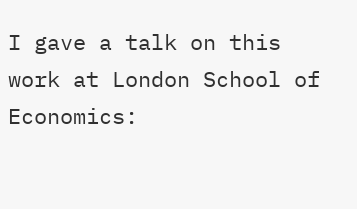I gave a talk on this work at London School of Economics: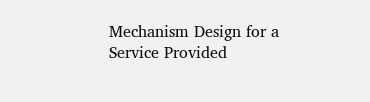Mechanism Design for a Service Provided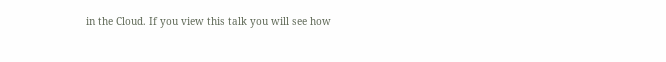in the Cloud. If you view this talk you will see how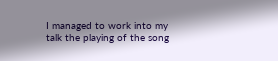I managed to work into my talk the playing of the song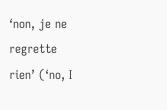‘non, je ne regrette rien’ (‘no, I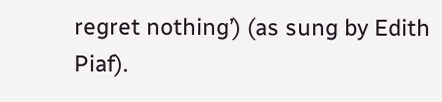regret nothing’) (as sung by Edith Piaf).